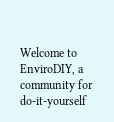Welcome to EnviroDIY, a community for do-it-yourself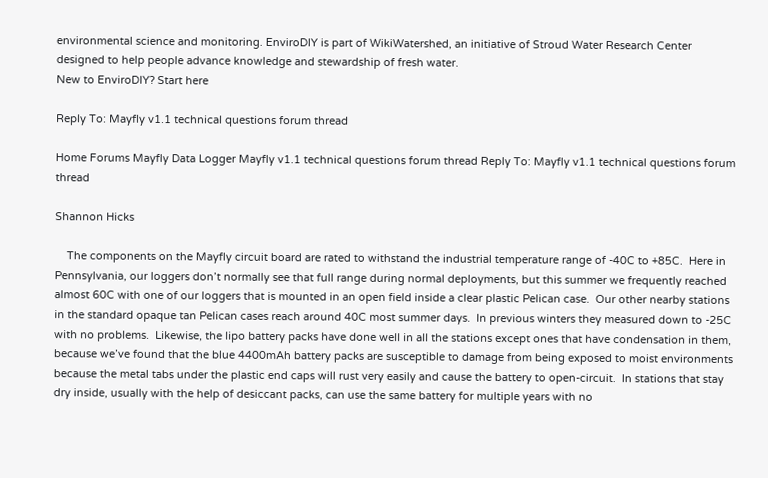environmental science and monitoring. EnviroDIY is part of WikiWatershed, an initiative of Stroud Water Research Center designed to help people advance knowledge and stewardship of fresh water.
New to EnviroDIY? Start here

Reply To: Mayfly v1.1 technical questions forum thread

Home Forums Mayfly Data Logger Mayfly v1.1 technical questions forum thread Reply To: Mayfly v1.1 technical questions forum thread

Shannon Hicks

    The components on the Mayfly circuit board are rated to withstand the industrial temperature range of -40C to +85C.  Here in Pennsylvania, our loggers don’t normally see that full range during normal deployments, but this summer we frequently reached almost 60C with one of our loggers that is mounted in an open field inside a clear plastic Pelican case.  Our other nearby stations in the standard opaque tan Pelican cases reach around 40C most summer days.  In previous winters they measured down to -25C with no problems.  Likewise, the lipo battery packs have done well in all the stations except ones that have condensation in them, because we’ve found that the blue 4400mAh battery packs are susceptible to damage from being exposed to moist environments because the metal tabs under the plastic end caps will rust very easily and cause the battery to open-circuit.  In stations that stay dry inside, usually with the help of desiccant packs, can use the same battery for multiple years with no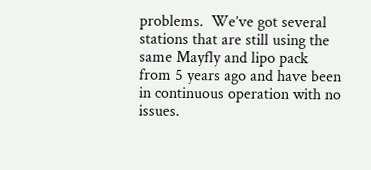problems.  We’ve got several stations that are still using the same Mayfly and lipo pack from 5 years ago and have been in continuous operation with no issues.